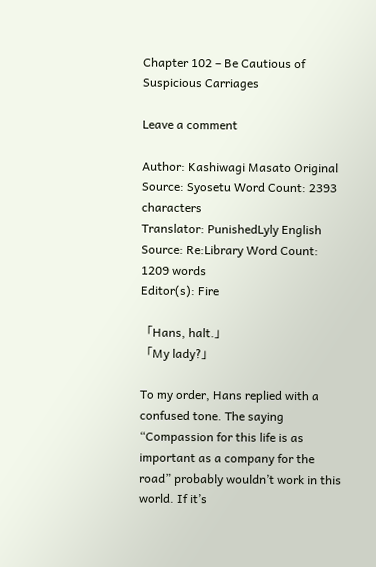Chapter 102 – Be Cautious of Suspicious Carriages

Leave a comment

Author: Kashiwagi Masato Original Source: Syosetu Word Count: 2393 characters
Translator: PunishedLyly English Source: Re:Library Word Count: 1209 words
Editor(s): Fire

「Hans, halt.」
「My lady?」

To my order, Hans replied with a confused tone. The saying “Compassion for this life is as important as a company for the road” probably wouldn’t work in this world. If it’s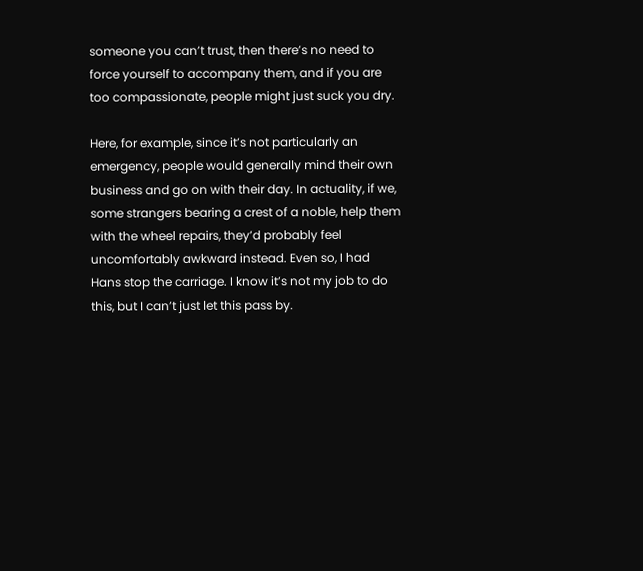someone you can’t trust, then there’s no need to force yourself to accompany them, and if you are too compassionate, people might just suck you dry.

Here, for example, since it’s not particularly an emergency, people would generally mind their own business and go on with their day. In actuality, if we, some strangers bearing a crest of a noble, help them with the wheel repairs, they’d probably feel uncomfortably awkward instead. Even so, I had Hans stop the carriage. I know it’s not my job to do this, but I can’t just let this pass by.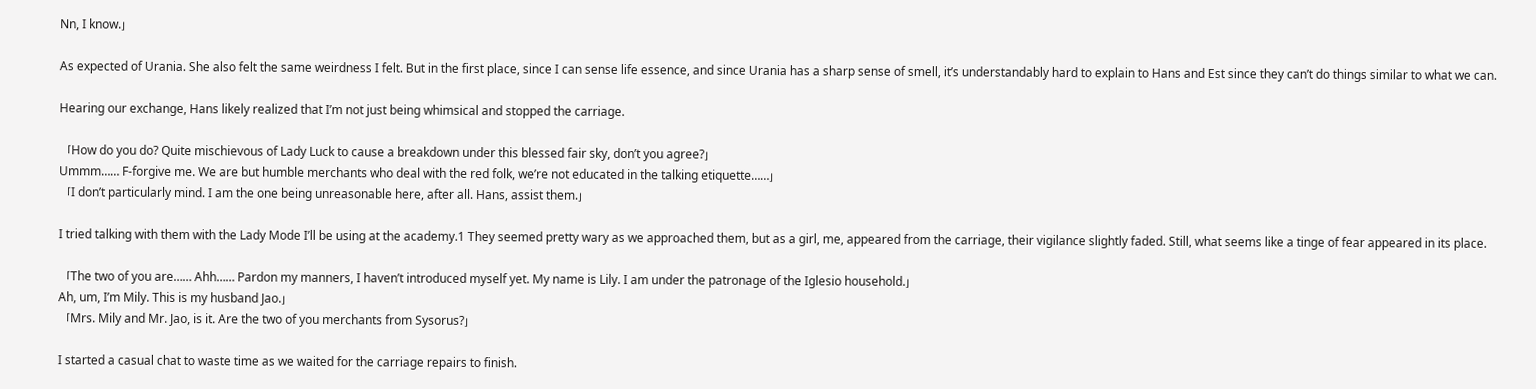Nn, I know.」

As expected of Urania. She also felt the same weirdness I felt. But in the first place, since I can sense life essence, and since Urania has a sharp sense of smell, it’s understandably hard to explain to Hans and Est since they can’t do things similar to what we can.

Hearing our exchange, Hans likely realized that I’m not just being whimsical and stopped the carriage.

「How do you do? Quite mischievous of Lady Luck to cause a breakdown under this blessed fair sky, don’t you agree?」
Ummm…… F-forgive me. We are but humble merchants who deal with the red folk, we’re not educated in the talking etiquette……」
「I don’t particularly mind. I am the one being unreasonable here, after all. Hans, assist them.」

I tried talking with them with the Lady Mode I’ll be using at the academy.1 They seemed pretty wary as we approached them, but as a girl, me, appeared from the carriage, their vigilance slightly faded. Still, what seems like a tinge of fear appeared in its place.

「The two of you are…… Ahh…… Pardon my manners, I haven’t introduced myself yet. My name is Lily. I am under the patronage of the Iglesio household.」
Ah, um, I’m Mily. This is my husband Jao.」
「Mrs. Mily and Mr. Jao, is it. Are the two of you merchants from Sysorus?」

I started a casual chat to waste time as we waited for the carriage repairs to finish.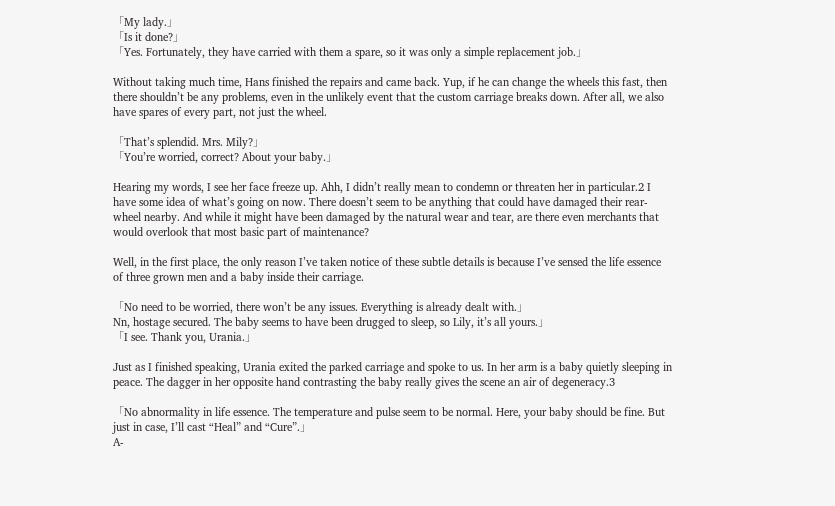「My lady.」
「Is it done?」
「Yes. Fortunately, they have carried with them a spare, so it was only a simple replacement job.」

Without taking much time, Hans finished the repairs and came back. Yup, if he can change the wheels this fast, then there shouldn’t be any problems, even in the unlikely event that the custom carriage breaks down. After all, we also have spares of every part, not just the wheel.

「That’s splendid. Mrs. Mily?」
「You’re worried, correct? About your baby.」

Hearing my words, I see her face freeze up. Ahh, I didn’t really mean to condemn or threaten her in particular.2 I have some idea of what’s going on now. There doesn’t seem to be anything that could have damaged their rear-wheel nearby. And while it might have been damaged by the natural wear and tear, are there even merchants that would overlook that most basic part of maintenance?

Well, in the first place, the only reason I’ve taken notice of these subtle details is because I’ve sensed the life essence of three grown men and a baby inside their carriage.

「No need to be worried, there won’t be any issues. Everything is already dealt with.」
Nn, hostage secured. The baby seems to have been drugged to sleep, so Lily, it’s all yours.」
「I see. Thank you, Urania.」

Just as I finished speaking, Urania exited the parked carriage and spoke to us. In her arm is a baby quietly sleeping in peace. The dagger in her opposite hand contrasting the baby really gives the scene an air of degeneracy.3

「No abnormality in life essence. The temperature and pulse seem to be normal. Here, your baby should be fine. But just in case, I’ll cast “Heal” and “Cure”.」
A-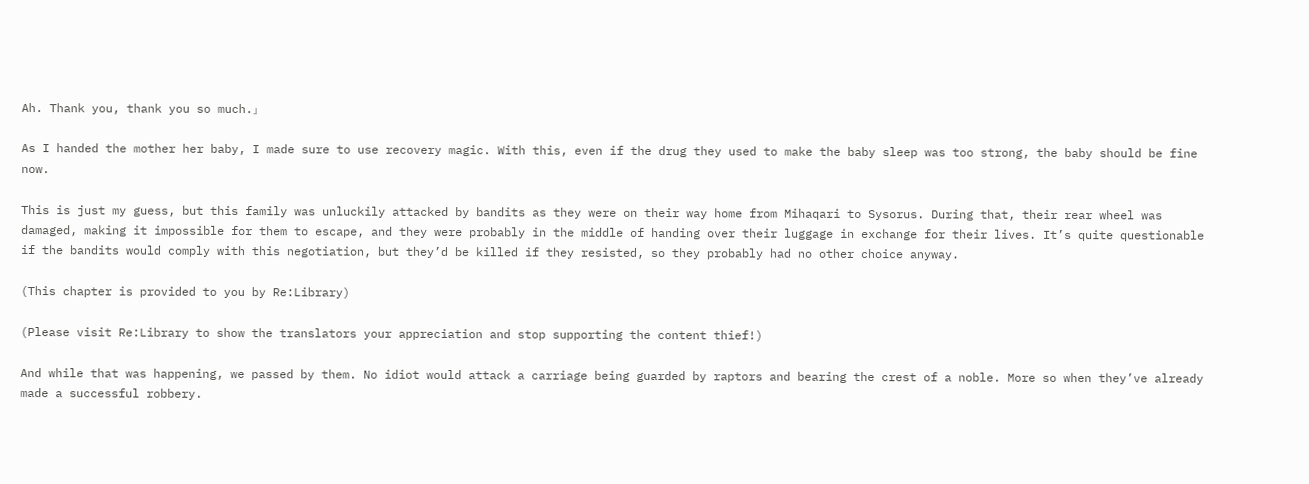Ah. Thank you, thank you so much.」

As I handed the mother her baby, I made sure to use recovery magic. With this, even if the drug they used to make the baby sleep was too strong, the baby should be fine now.

This is just my guess, but this family was unluckily attacked by bandits as they were on their way home from Mihaqari to Sysorus. During that, their rear wheel was damaged, making it impossible for them to escape, and they were probably in the middle of handing over their luggage in exchange for their lives. It’s quite questionable if the bandits would comply with this negotiation, but they’d be killed if they resisted, so they probably had no other choice anyway.

(This chapter is provided to you by Re:Library)

(Please visit Re:Library to show the translators your appreciation and stop supporting the content thief!)

And while that was happening, we passed by them. No idiot would attack a carriage being guarded by raptors and bearing the crest of a noble. More so when they’ve already made a successful robbery.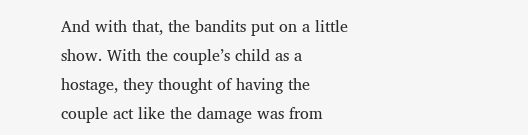And with that, the bandits put on a little show. With the couple’s child as a hostage, they thought of having the couple act like the damage was from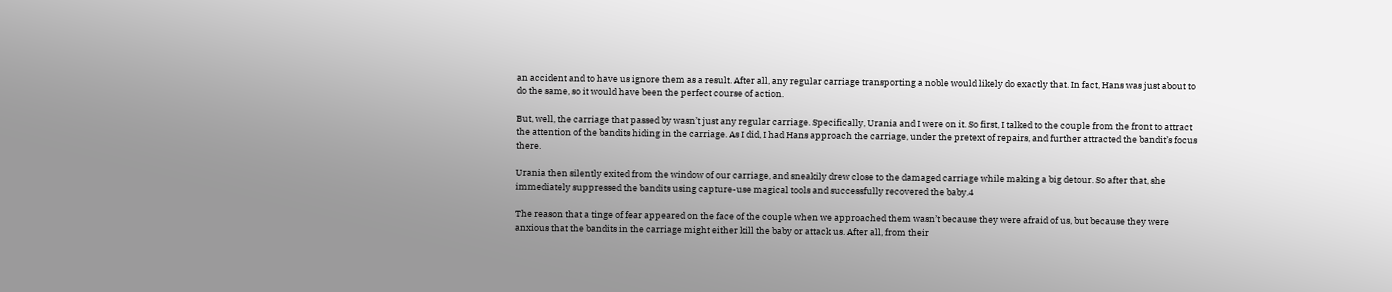an accident and to have us ignore them as a result. After all, any regular carriage transporting a noble would likely do exactly that. In fact, Hans was just about to do the same, so it would have been the perfect course of action.

But, well, the carriage that passed by wasn’t just any regular carriage. Specifically, Urania and I were on it. So first, I talked to the couple from the front to attract the attention of the bandits hiding in the carriage. As I did, I had Hans approach the carriage, under the pretext of repairs, and further attracted the bandit’s focus there.

Urania then silently exited from the window of our carriage, and sneakily drew close to the damaged carriage while making a big detour. So after that, she immediately suppressed the bandits using capture-use magical tools and successfully recovered the baby.4

The reason that a tinge of fear appeared on the face of the couple when we approached them wasn’t because they were afraid of us, but because they were anxious that the bandits in the carriage might either kill the baby or attack us. After all, from their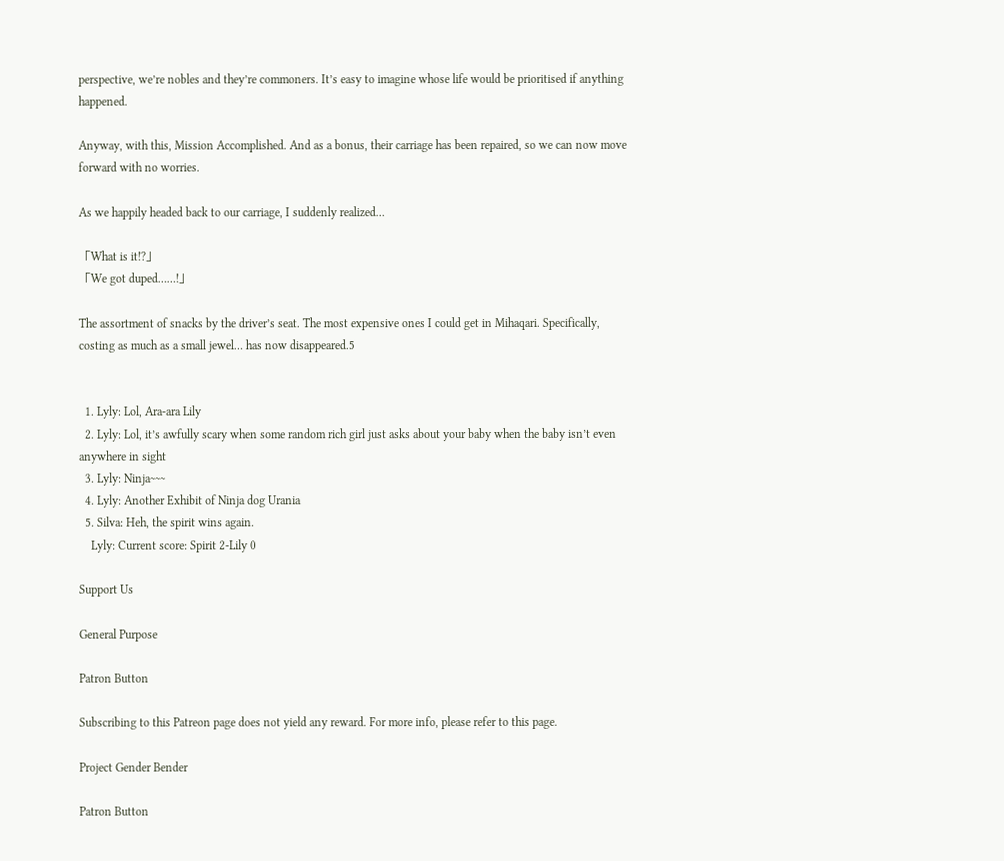perspective, we’re nobles and they’re commoners. It’s easy to imagine whose life would be prioritised if anything happened.

Anyway, with this, Mission Accomplished. And as a bonus, their carriage has been repaired, so we can now move forward with no worries.

As we happily headed back to our carriage, I suddenly realized…

「What is it!?」
「We got duped……!」

The assortment of snacks by the driver’s seat. The most expensive ones I could get in Mihaqari. Specifically, costing as much as a small jewel… has now disappeared.5


  1. Lyly: Lol, Ara-ara Lily
  2. Lyly: Lol, it’s awfully scary when some random rich girl just asks about your baby when the baby isn’t even anywhere in sight
  3. Lyly: Ninja~~~
  4. Lyly: Another Exhibit of Ninja dog Urania
  5. Silva: Heh, the spirit wins again.
    Lyly: Current score: Spirit 2-Lily 0

Support Us

General Purpose

Patron Button

Subscribing to this Patreon page does not yield any reward. For more info, please refer to this page.

Project Gender Bender

Patron Button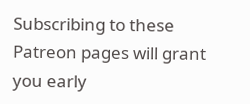Subscribing to these Patreon pages will grant you early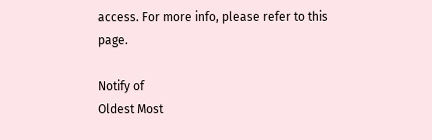access. For more info, please refer to this page.

Notify of
Oldest Most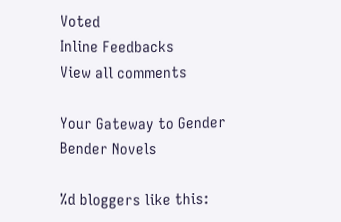Voted
Inline Feedbacks
View all comments

Your Gateway to Gender Bender Novels

%d bloggers like this: